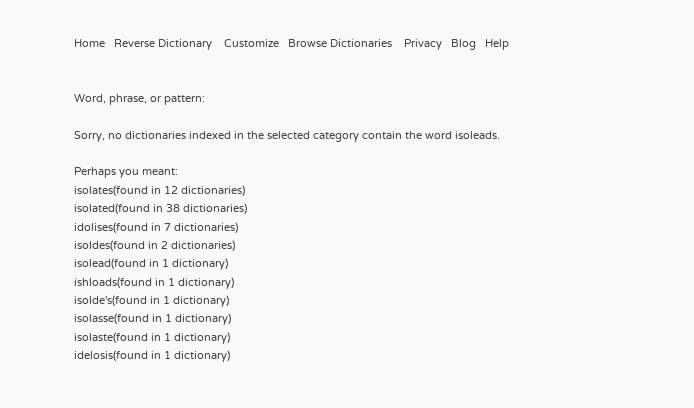Home   Reverse Dictionary    Customize   Browse Dictionaries    Privacy   Blog   Help


Word, phrase, or pattern:

Sorry, no dictionaries indexed in the selected category contain the word isoleads.

Perhaps you meant:
isolates(found in 12 dictionaries)
isolated(found in 38 dictionaries)
idolises(found in 7 dictionaries)
isoldes(found in 2 dictionaries)
isolead(found in 1 dictionary)
ishloads(found in 1 dictionary)
isolde's(found in 1 dictionary)
isolasse(found in 1 dictionary)
isolaste(found in 1 dictionary)
idelosis(found in 1 dictionary)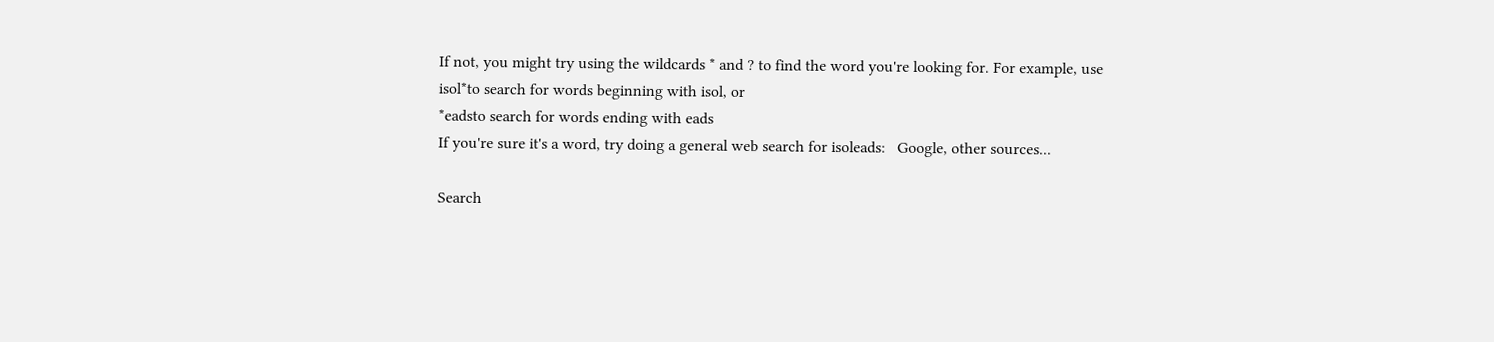If not, you might try using the wildcards * and ? to find the word you're looking for. For example, use
isol*to search for words beginning with isol, or
*eadsto search for words ending with eads
If you're sure it's a word, try doing a general web search for isoleads:   Google, other sources...

Search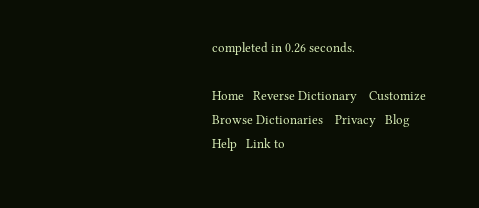completed in 0.26 seconds.

Home   Reverse Dictionary    Customize   Browse Dictionaries    Privacy   Blog   Help   Link to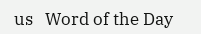us   Word of the Day